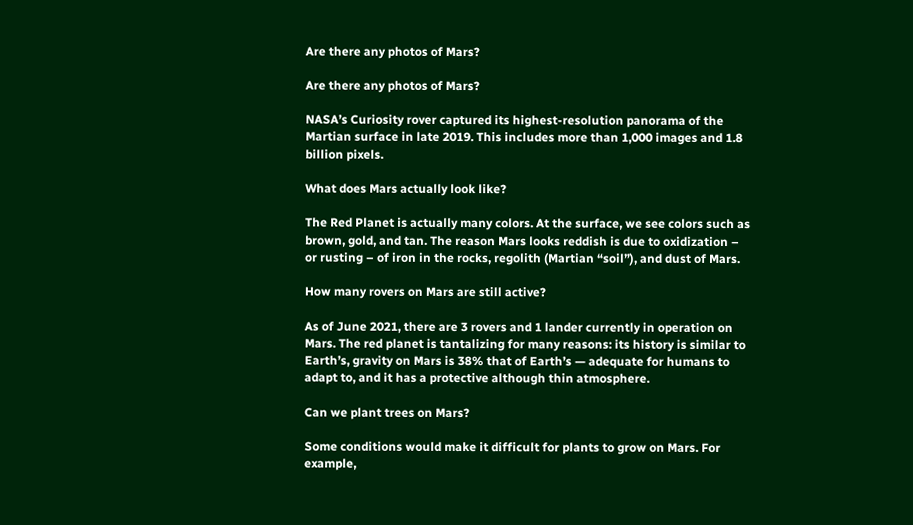Are there any photos of Mars?

Are there any photos of Mars?

NASA’s Curiosity rover captured its highest-resolution panorama of the Martian surface in late 2019. This includes more than 1,000 images and 1.8 billion pixels.

What does Mars actually look like?

The Red Planet is actually many colors. At the surface, we see colors such as brown, gold, and tan. The reason Mars looks reddish is due to oxidization – or rusting – of iron in the rocks, regolith (Martian “soil”), and dust of Mars.

How many rovers on Mars are still active?

As of June 2021, there are 3 rovers and 1 lander currently in operation on Mars. The red planet is tantalizing for many reasons: its history is similar to Earth’s, gravity on Mars is 38% that of Earth’s — adequate for humans to adapt to, and it has a protective although thin atmosphere.

Can we plant trees on Mars?

Some conditions would make it difficult for plants to grow on Mars. For example,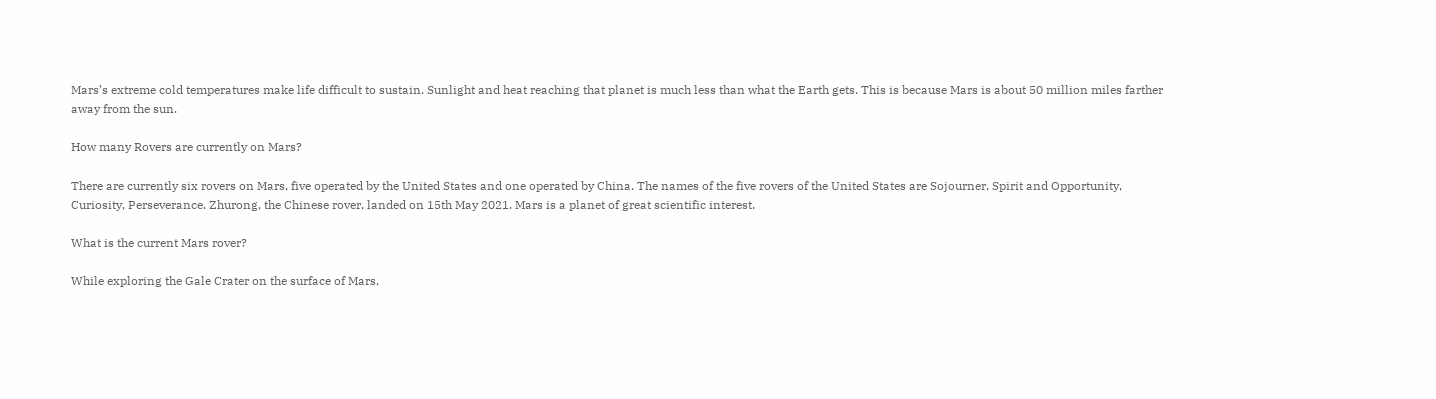Mars’s extreme cold temperatures make life difficult to sustain. Sunlight and heat reaching that planet is much less than what the Earth gets. This is because Mars is about 50 million miles farther away from the sun.

How many Rovers are currently on Mars?

There are currently six rovers on Mars, five operated by the United States and one operated by China. The names of the five rovers of the United States are Sojourner, Spirit and Opportunity, Curiosity, Perseverance. Zhurong, the Chinese rover, landed on 15th May 2021. Mars is a planet of great scientific interest.

What is the current Mars rover?

While exploring the Gale Crater on the surface of Mars,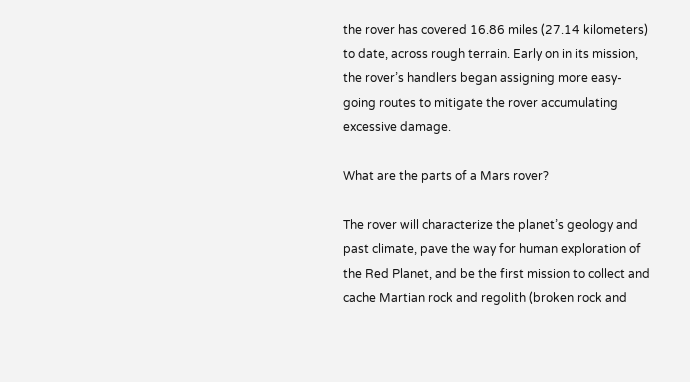the rover has covered 16.86 miles (27.14 kilometers) to date, across rough terrain. Early on in its mission, the rover’s handlers began assigning more easy-going routes to mitigate the rover accumulating excessive damage.

What are the parts of a Mars rover?

The rover will characterize the planet’s geology and past climate, pave the way for human exploration of the Red Planet, and be the first mission to collect and cache Martian rock and regolith (broken rock and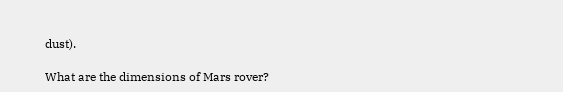dust).

What are the dimensions of Mars rover?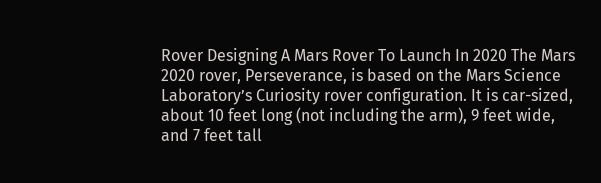Rover Designing A Mars Rover To Launch In 2020 The Mars 2020 rover, Perseverance, is based on the Mars Science Laboratory’s Curiosity rover configuration. It is car-sized, about 10 feet long (not including the arm), 9 feet wide, and 7 feet tall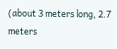(about 3 meters long, 2.7 meters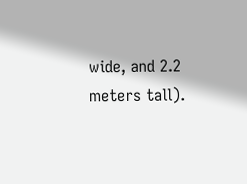wide, and 2.2 meters tall).